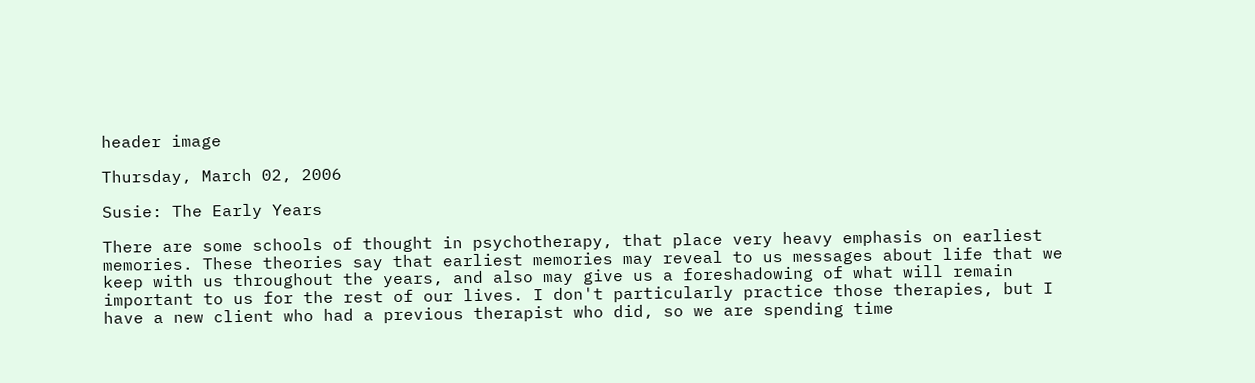header image

Thursday, March 02, 2006

Susie: The Early Years

There are some schools of thought in psychotherapy, that place very heavy emphasis on earliest memories. These theories say that earliest memories may reveal to us messages about life that we keep with us throughout the years, and also may give us a foreshadowing of what will remain important to us for the rest of our lives. I don't particularly practice those therapies, but I have a new client who had a previous therapist who did, so we are spending time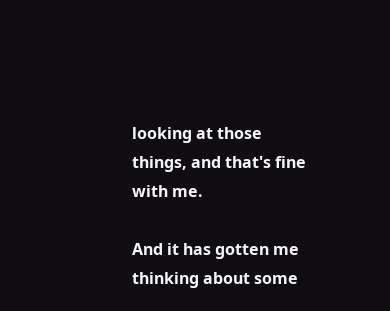looking at those things, and that's fine with me.

And it has gotten me thinking about some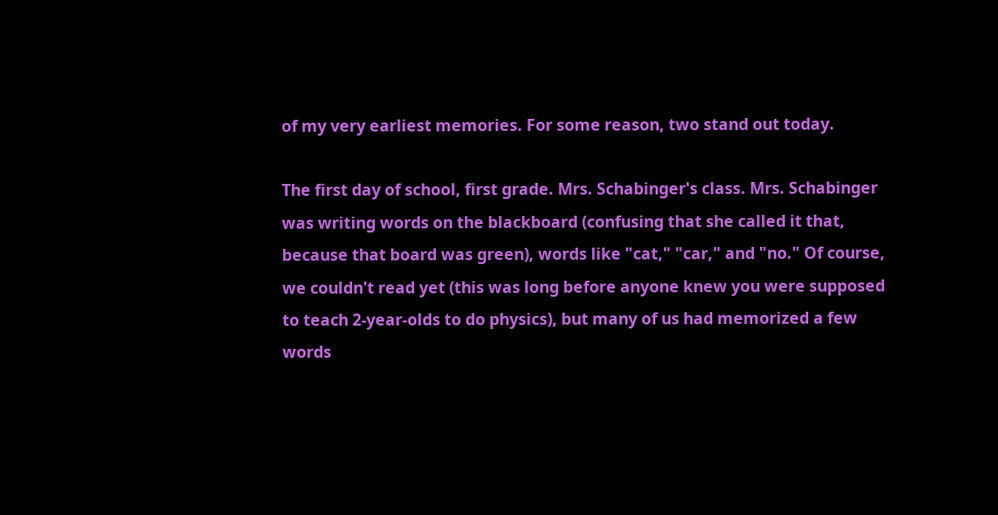of my very earliest memories. For some reason, two stand out today.

The first day of school, first grade. Mrs. Schabinger's class. Mrs. Schabinger was writing words on the blackboard (confusing that she called it that, because that board was green), words like "cat," "car," and "no." Of course, we couldn't read yet (this was long before anyone knew you were supposed to teach 2-year-olds to do physics), but many of us had memorized a few words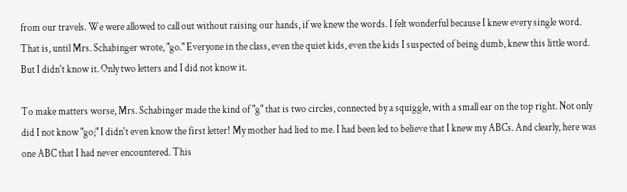from our travels. We were allowed to call out without raising our hands, if we knew the words. I felt wonderful because I knew every single word. That is, until Mrs. Schabinger wrote, "go." Everyone in the class, even the quiet kids, even the kids I suspected of being dumb, knew this little word. But I didn't know it. Only two letters and I did not know it.

To make matters worse, Mrs. Schabinger made the kind of "g" that is two circles, connected by a squiggle, with a small ear on the top right. Not only did I not know "go;" I didn't even know the first letter! My mother had lied to me. I had been led to believe that I knew my ABCs. And clearly, here was one ABC that I had never encountered. This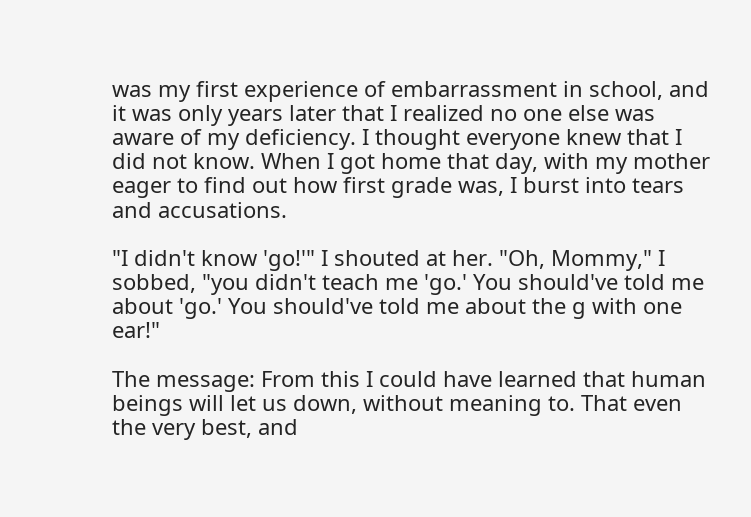was my first experience of embarrassment in school, and it was only years later that I realized no one else was aware of my deficiency. I thought everyone knew that I did not know. When I got home that day, with my mother eager to find out how first grade was, I burst into tears and accusations.

"I didn't know 'go!'" I shouted at her. "Oh, Mommy," I sobbed, "you didn't teach me 'go.' You should've told me about 'go.' You should've told me about the g with one ear!"

The message: From this I could have learned that human beings will let us down, without meaning to. That even the very best, and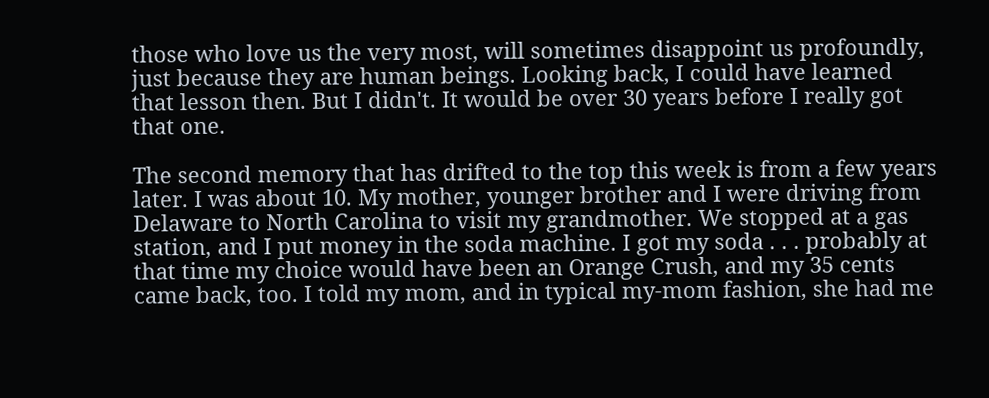those who love us the very most, will sometimes disappoint us profoundly, just because they are human beings. Looking back, I could have learned that lesson then. But I didn't. It would be over 30 years before I really got that one.

The second memory that has drifted to the top this week is from a few years later. I was about 10. My mother, younger brother and I were driving from Delaware to North Carolina to visit my grandmother. We stopped at a gas station, and I put money in the soda machine. I got my soda . . . probably at that time my choice would have been an Orange Crush, and my 35 cents came back, too. I told my mom, and in typical my-mom fashion, she had me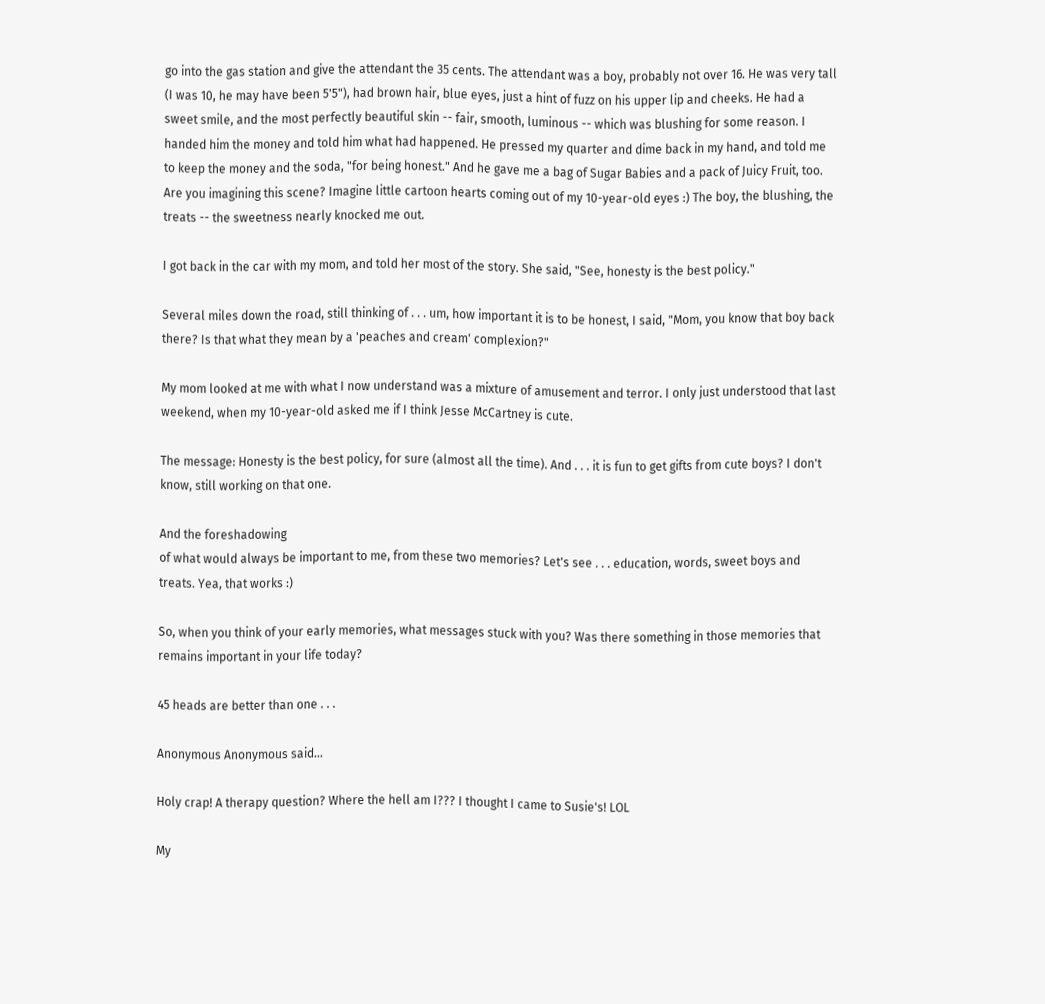go into the gas station and give the attendant the 35 cents. The attendant was a boy, probably not over 16. He was very tall (I was 10, he may have been 5'5"), had brown hair, blue eyes, just a hint of fuzz on his upper lip and cheeks. He had a sweet smile, and the most perfectly beautiful skin -- fair, smooth, luminous -- which was blushing for some reason. I handed him the money and told him what had happened. He pressed my quarter and dime back in my hand, and told me to keep the money and the soda, "for being honest." And he gave me a bag of Sugar Babies and a pack of Juicy Fruit, too. Are you imagining this scene? Imagine little cartoon hearts coming out of my 10-year-old eyes :) The boy, the blushing, the treats -- the sweetness nearly knocked me out.

I got back in the car with my mom, and told her most of the story. She said, "See, honesty is the best policy."

Several miles down the road, still thinking of . . . um, how important it is to be honest, I said, "Mom, you know that boy back there? Is that what they mean by a 'peaches and cream' complexion?"

My mom looked at me with what I now understand was a mixture of amusement and terror. I only just understood that last weekend, when my 10-year-old asked me if I think Jesse McCartney is cute.

The message: Honesty is the best policy, for sure (almost all the time). And . . . it is fun to get gifts from cute boys? I don't know, still working on that one.

And the foreshadowing
of what would always be important to me, from these two memories? Let's see . . . education, words, sweet boys and treats. Yea, that works :)

So, when you think of your early memories, what messages stuck with you? Was there something in those memories that remains important in your life today?

45 heads are better than one . . .

Anonymous Anonymous said...

Holy crap! A therapy question? Where the hell am I??? I thought I came to Susie's! LOL

My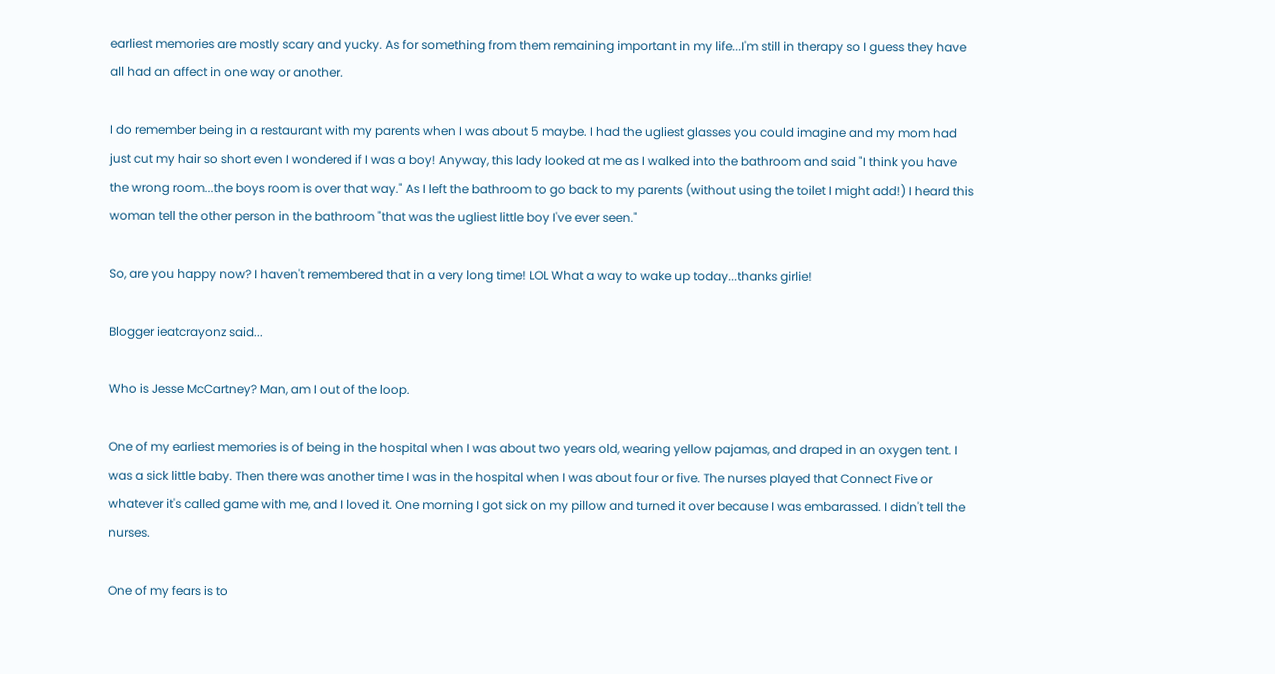earliest memories are mostly scary and yucky. As for something from them remaining important in my life...I'm still in therapy so I guess they have all had an affect in one way or another.

I do remember being in a restaurant with my parents when I was about 5 maybe. I had the ugliest glasses you could imagine and my mom had just cut my hair so short even I wondered if I was a boy! Anyway, this lady looked at me as I walked into the bathroom and said "I think you have the wrong room...the boys room is over that way." As I left the bathroom to go back to my parents (without using the toilet I might add!) I heard this woman tell the other person in the bathroom "that was the ugliest little boy I've ever seen."

So, are you happy now? I haven't remembered that in a very long time! LOL What a way to wake up today...thanks girlie!

Blogger ieatcrayonz said...

Who is Jesse McCartney? Man, am I out of the loop.

One of my earliest memories is of being in the hospital when I was about two years old, wearing yellow pajamas, and draped in an oxygen tent. I was a sick little baby. Then there was another time I was in the hospital when I was about four or five. The nurses played that Connect Five or whatever it's called game with me, and I loved it. One morning I got sick on my pillow and turned it over because I was embarassed. I didn't tell the nurses.

One of my fears is to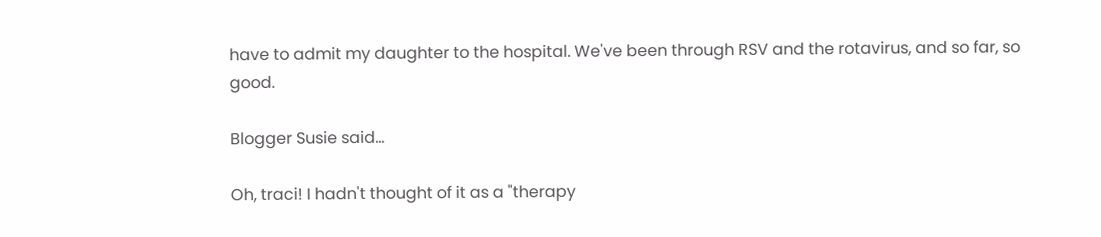have to admit my daughter to the hospital. We've been through RSV and the rotavirus, and so far, so good.

Blogger Susie said...

Oh, traci! I hadn't thought of it as a "therapy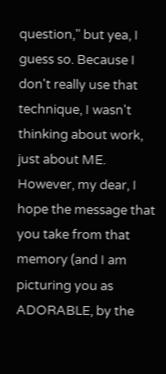question," but yea, I guess so. Because I don't really use that technique, I wasn't thinking about work, just about ME. However, my dear, I hope the message that you take from that memory (and I am picturing you as ADORABLE, by the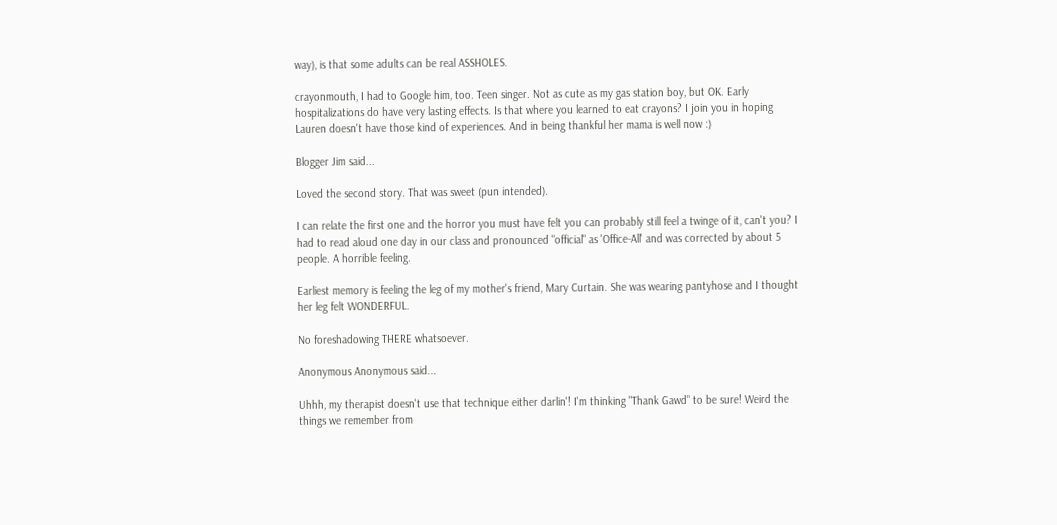way), is that some adults can be real ASSHOLES.

crayonmouth, I had to Google him, too. Teen singer. Not as cute as my gas station boy, but OK. Early hospitalizations do have very lasting effects. Is that where you learned to eat crayons? I join you in hoping Lauren doesn't have those kind of experiences. And in being thankful her mama is well now :)

Blogger Jim said...

Loved the second story. That was sweet (pun intended).

I can relate the first one and the horror you must have felt you can probably still feel a twinge of it, can't you? I had to read aloud one day in our class and pronounced "official" as 'Office-All' and was corrected by about 5 people. A horrible feeling.

Earliest memory is feeling the leg of my mother's friend, Mary Curtain. She was wearing pantyhose and I thought her leg felt WONDERFUL.

No foreshadowing THERE whatsoever.

Anonymous Anonymous said...

Uhhh, my therapist doesn't use that technique either darlin'! I'm thinking "Thank Gawd" to be sure! Weird the things we remember from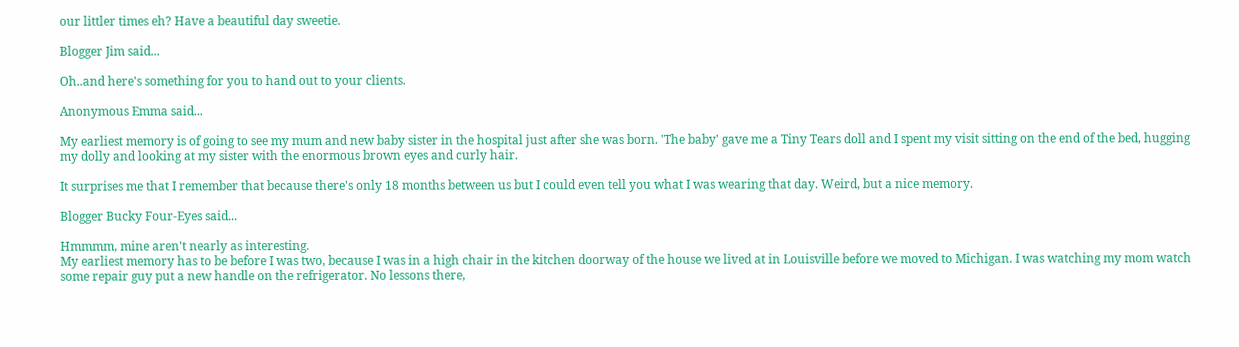our littler times eh? Have a beautiful day sweetie.

Blogger Jim said...

Oh..and here's something for you to hand out to your clients.

Anonymous Emma said...

My earliest memory is of going to see my mum and new baby sister in the hospital just after she was born. 'The baby' gave me a Tiny Tears doll and I spent my visit sitting on the end of the bed, hugging my dolly and looking at my sister with the enormous brown eyes and curly hair.

It surprises me that I remember that because there's only 18 months between us but I could even tell you what I was wearing that day. Weird, but a nice memory.

Blogger Bucky Four-Eyes said...

Hmmmm, mine aren't nearly as interesting.
My earliest memory has to be before I was two, because I was in a high chair in the kitchen doorway of the house we lived at in Louisville before we moved to Michigan. I was watching my mom watch some repair guy put a new handle on the refrigerator. No lessons there,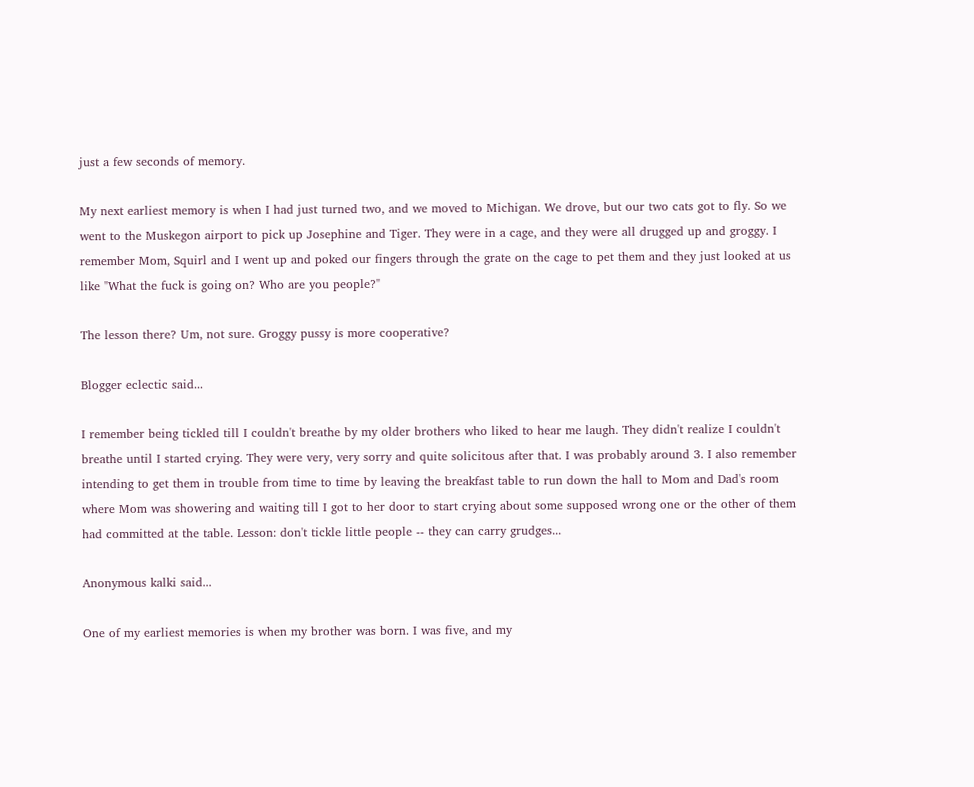just a few seconds of memory.

My next earliest memory is when I had just turned two, and we moved to Michigan. We drove, but our two cats got to fly. So we went to the Muskegon airport to pick up Josephine and Tiger. They were in a cage, and they were all drugged up and groggy. I remember Mom, Squirl and I went up and poked our fingers through the grate on the cage to pet them and they just looked at us like "What the fuck is going on? Who are you people?"

The lesson there? Um, not sure. Groggy pussy is more cooperative?

Blogger eclectic said...

I remember being tickled till I couldn't breathe by my older brothers who liked to hear me laugh. They didn't realize I couldn't breathe until I started crying. They were very, very sorry and quite solicitous after that. I was probably around 3. I also remember intending to get them in trouble from time to time by leaving the breakfast table to run down the hall to Mom and Dad's room where Mom was showering and waiting till I got to her door to start crying about some supposed wrong one or the other of them had committed at the table. Lesson: don't tickle little people -- they can carry grudges...

Anonymous kalki said...

One of my earliest memories is when my brother was born. I was five, and my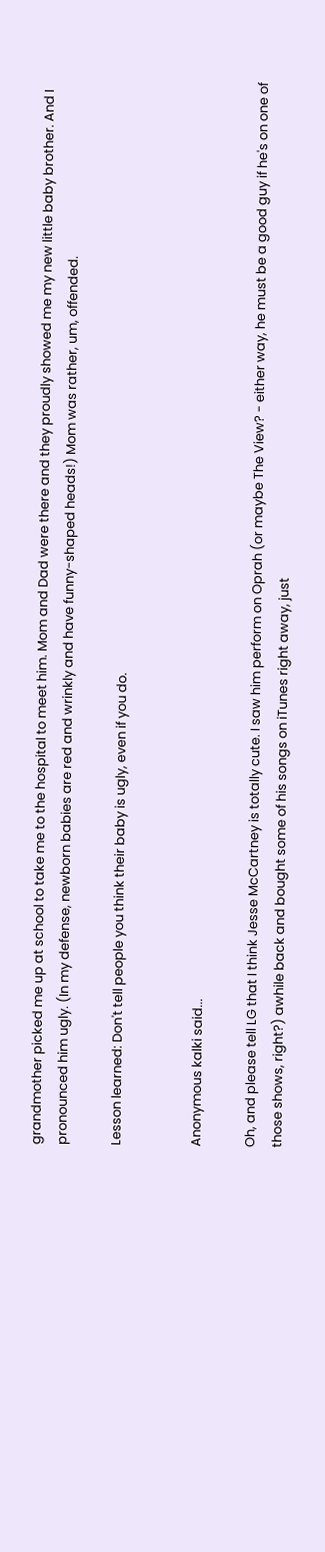grandmother picked me up at school to take me to the hospital to meet him. Mom and Dad were there and they proudly showed me my new little baby brother. And I pronounced him ugly. (In my defense, newborn babies are red and wrinkly and have funny-shaped heads!) Mom was rather, um, offended.

Lesson learned: Don't tell people you think their baby is ugly, even if you do.


Anonymous kalki said...

Oh, and please tell LG that I think Jesse McCartney is totally cute. I saw him perform on Oprah (or maybe The View? - either way, he must be a good guy if he's on one of those shows, right?) awhile back and bought some of his songs on iTunes right away, just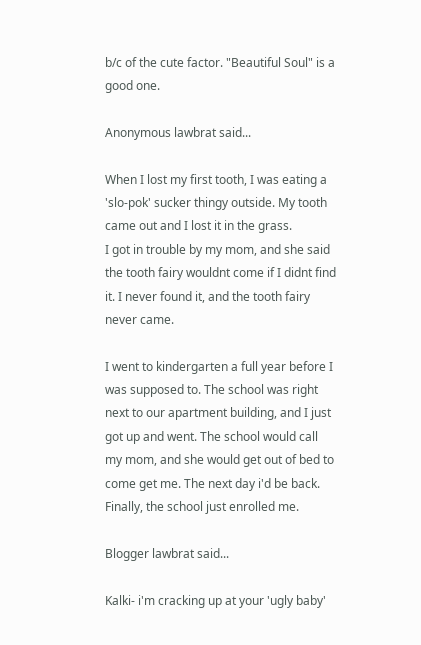b/c of the cute factor. "Beautiful Soul" is a good one.

Anonymous lawbrat said...

When I lost my first tooth, I was eating a 'slo-pok' sucker thingy outside. My tooth came out and I lost it in the grass.
I got in trouble by my mom, and she said the tooth fairy wouldnt come if I didnt find it. I never found it, and the tooth fairy never came.

I went to kindergarten a full year before I was supposed to. The school was right next to our apartment building, and I just got up and went. The school would call my mom, and she would get out of bed to come get me. The next day i'd be back. Finally, the school just enrolled me.

Blogger lawbrat said...

Kalki- i'm cracking up at your 'ugly baby'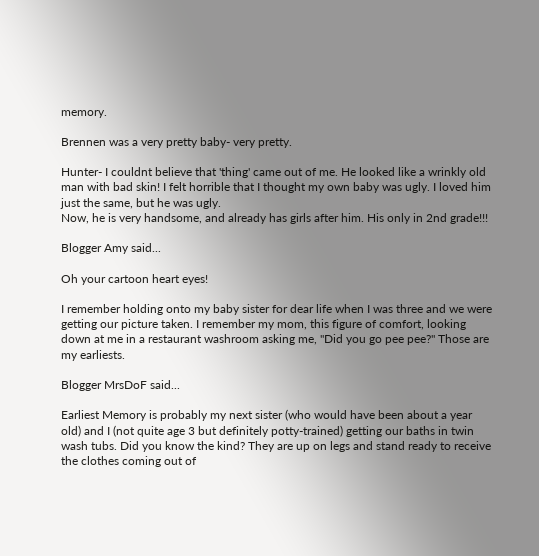memory.

Brennen was a very pretty baby- very pretty.

Hunter- I couldnt believe that 'thing' came out of me. He looked like a wrinkly old man with bad skin! I felt horrible that I thought my own baby was ugly. I loved him just the same, but he was ugly.
Now, he is very handsome, and already has girls after him. His only in 2nd grade!!!

Blogger Amy said...

Oh your cartoon heart eyes!

I remember holding onto my baby sister for dear life when I was three and we were getting our picture taken. I remember my mom, this figure of comfort, looking down at me in a restaurant washroom asking me, "Did you go pee pee?" Those are my earliests.

Blogger MrsDoF said...

Earliest Memory is probably my next sister (who would have been about a year old) and I (not quite age 3 but definitely potty-trained) getting our baths in twin wash tubs. Did you know the kind? They are up on legs and stand ready to receive the clothes coming out of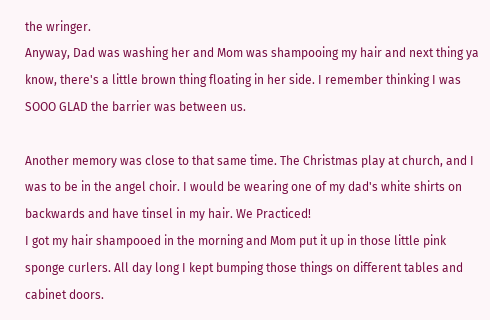the wringer.
Anyway, Dad was washing her and Mom was shampooing my hair and next thing ya know, there's a little brown thing floating in her side. I remember thinking I was SOOO GLAD the barrier was between us.

Another memory was close to that same time. The Christmas play at church, and I was to be in the angel choir. I would be wearing one of my dad's white shirts on backwards and have tinsel in my hair. We Practiced!
I got my hair shampooed in the morning and Mom put it up in those little pink sponge curlers. All day long I kept bumping those things on different tables and cabinet doors.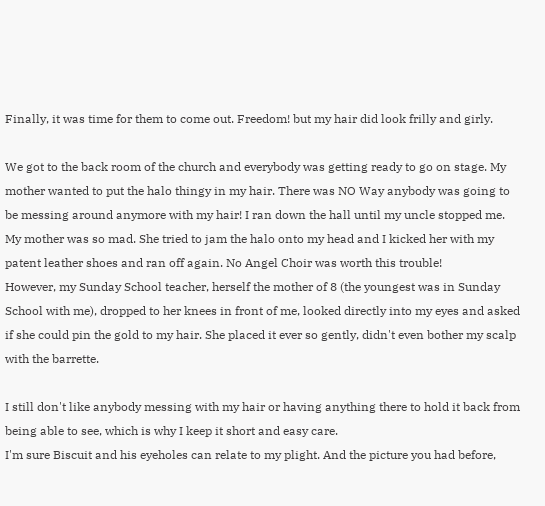Finally, it was time for them to come out. Freedom! but my hair did look frilly and girly.

We got to the back room of the church and everybody was getting ready to go on stage. My mother wanted to put the halo thingy in my hair. There was NO Way anybody was going to be messing around anymore with my hair! I ran down the hall until my uncle stopped me. My mother was so mad. She tried to jam the halo onto my head and I kicked her with my patent leather shoes and ran off again. No Angel Choir was worth this trouble!
However, my Sunday School teacher, herself the mother of 8 (the youngest was in Sunday School with me), dropped to her knees in front of me, looked directly into my eyes and asked if she could pin the gold to my hair. She placed it ever so gently, didn't even bother my scalp with the barrette.

I still don't like anybody messing with my hair or having anything there to hold it back from being able to see, which is why I keep it short and easy care.
I'm sure Biscuit and his eyeholes can relate to my plight. And the picture you had before,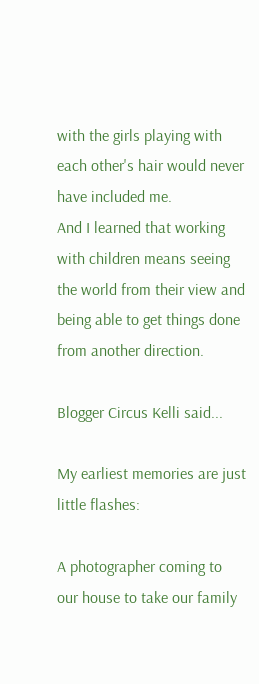with the girls playing with each other's hair would never have included me.
And I learned that working with children means seeing the world from their view and being able to get things done from another direction.

Blogger Circus Kelli said...

My earliest memories are just little flashes:

A photographer coming to our house to take our family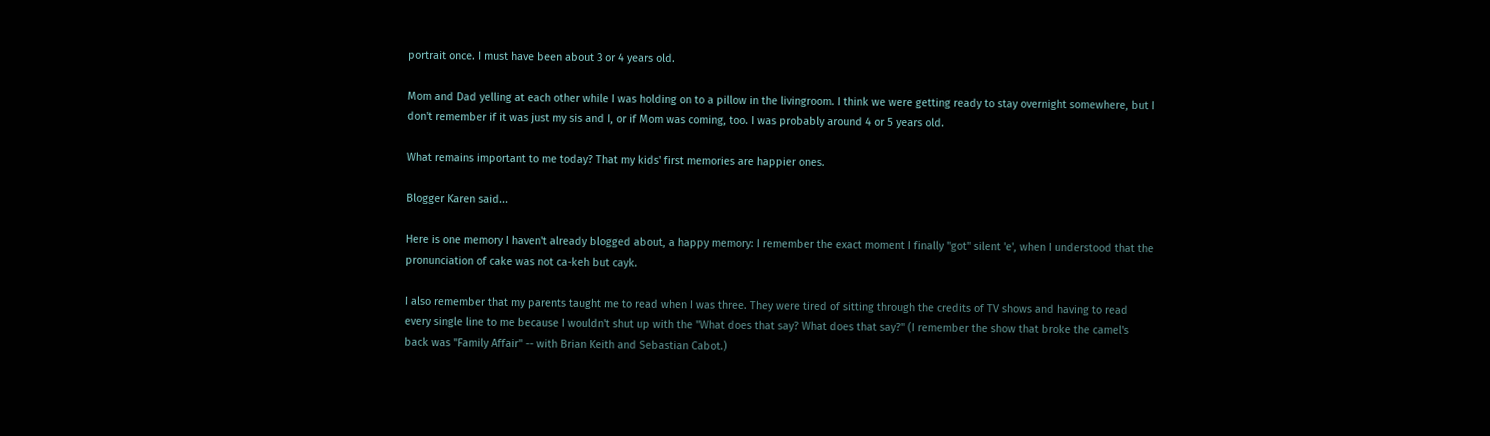portrait once. I must have been about 3 or 4 years old.

Mom and Dad yelling at each other while I was holding on to a pillow in the livingroom. I think we were getting ready to stay overnight somewhere, but I don't remember if it was just my sis and I, or if Mom was coming, too. I was probably around 4 or 5 years old.

What remains important to me today? That my kids' first memories are happier ones.

Blogger Karen said...

Here is one memory I haven't already blogged about, a happy memory: I remember the exact moment I finally "got" silent 'e', when I understood that the pronunciation of cake was not ca-keh but cayk.

I also remember that my parents taught me to read when I was three. They were tired of sitting through the credits of TV shows and having to read every single line to me because I wouldn't shut up with the "What does that say? What does that say?" (I remember the show that broke the camel's back was "Family Affair" -- with Brian Keith and Sebastian Cabot.)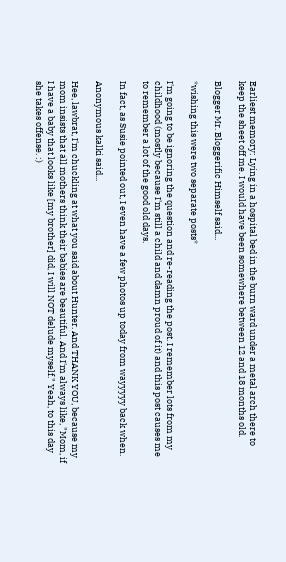Earliest memory: Lying in a hospital bed in the burn ward under a metal arch there to keep the sheet off me. I would have been somewhere between 12 and 18 months old.

Blogger Mr. Bloggerific Himself said...

*wishing this were two separate posts*

I'm going to be ignoring the question and re-reading the post. I remember lots from my childhood (mostly because I'm still a child and damn proud of it) and this post causes me to remember a lot of the good old days.

In fact, as Susie pointed out, I even have a few photos up today from wayyyyy back when.

Anonymous kalki said...

Hee, lawbrat, I'm chuckling at what you said about Hunter. And THANK YOU, because my mom insists that all mothers think their babies are beautiful. And I'm always like, "Mom, if I have a baby that looks like [my brother] did, I will NOT delude myself." Yeah, to this day she takes offense. :)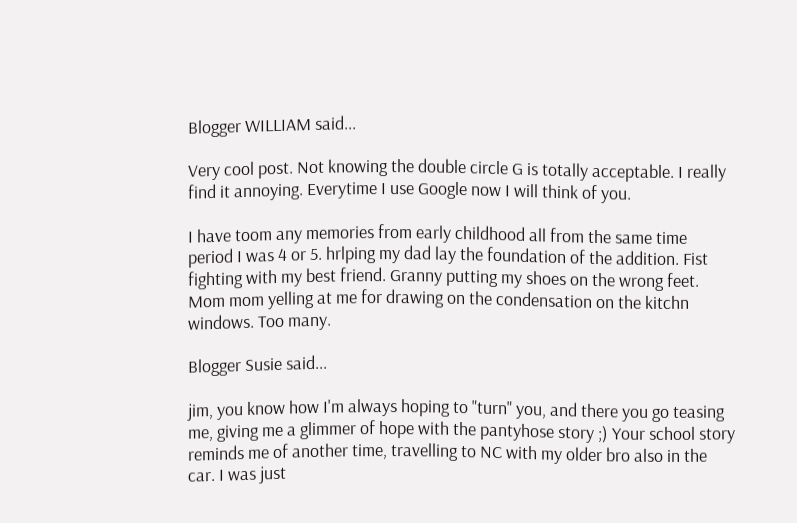Blogger WILLIAM said...

Very cool post. Not knowing the double circle G is totally acceptable. I really find it annoying. Everytime I use Google now I will think of you.

I have toom any memories from early childhood all from the same time period I was 4 or 5. hrlping my dad lay the foundation of the addition. Fist fighting with my best friend. Granny putting my shoes on the wrong feet. Mom mom yelling at me for drawing on the condensation on the kitchn windows. Too many.

Blogger Susie said...

jim, you know how I'm always hoping to "turn" you, and there you go teasing me, giving me a glimmer of hope with the pantyhose story ;) Your school story reminds me of another time, travelling to NC with my older bro also in the car. I was just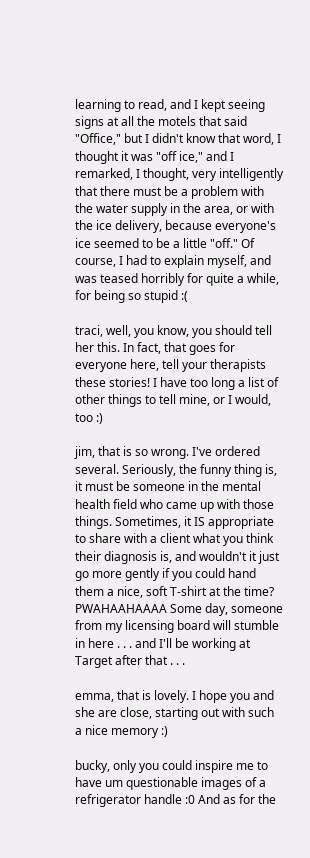learning to read, and I kept seeing signs at all the motels that said "Office," but I didn't know that word, I thought it was "off ice," and I remarked, I thought, very intelligently that there must be a problem with the water supply in the area, or with the ice delivery, because everyone's ice seemed to be a little "off." Of course, I had to explain myself, and was teased horribly for quite a while, for being so stupid :(

traci, well, you know, you should tell her this. In fact, that goes for everyone here, tell your therapists these stories! I have too long a list of other things to tell mine, or I would, too :)

jim, that is so wrong. I've ordered several. Seriously, the funny thing is, it must be someone in the mental health field who came up with those things. Sometimes, it IS appropriate to share with a client what you think their diagnosis is, and wouldn't it just go more gently if you could hand them a nice, soft T-shirt at the time? PWAHAAHAAAA Some day, someone from my licensing board will stumble in here . . . and I'll be working at Target after that . . .

emma, that is lovely. I hope you and she are close, starting out with such a nice memory :)

bucky, only you could inspire me to have um questionable images of a refrigerator handle :0 And as for the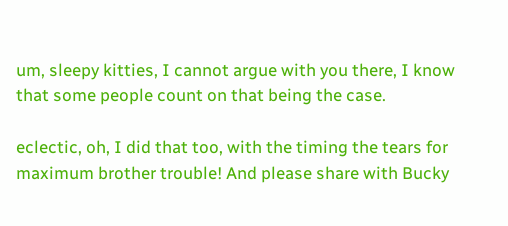um, sleepy kitties, I cannot argue with you there, I know that some people count on that being the case.

eclectic, oh, I did that too, with the timing the tears for maximum brother trouble! And please share with Bucky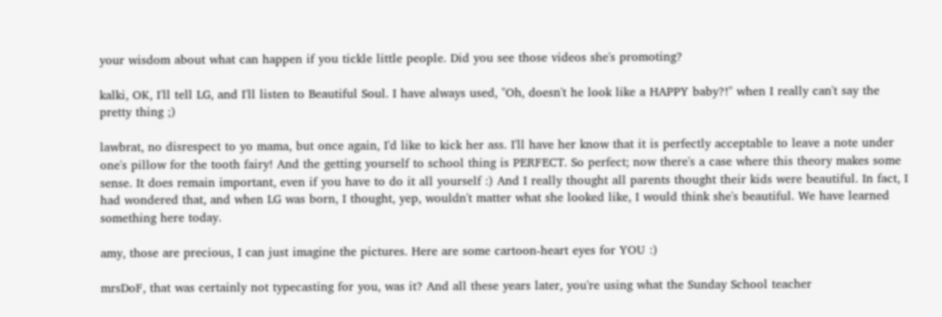your wisdom about what can happen if you tickle little people. Did you see those videos she's promoting?

kalki, OK, I'll tell LG, and I'll listen to Beautiful Soul. I have always used, "Oh, doesn't he look like a HAPPY baby?!" when I really can't say the pretty thing ;)

lawbrat, no disrespect to yo mama, but once again, I'd like to kick her ass. I'll have her know that it is perfectly acceptable to leave a note under one's pillow for the tooth fairy! And the getting yourself to school thing is PERFECT. So perfect; now there's a case where this theory makes some sense. It does remain important, even if you have to do it all yourself :) And I really thought all parents thought their kids were beautiful. In fact, I had wondered that, and when LG was born, I thought, yep, wouldn't matter what she looked like, I would think she's beautiful. We have learned something here today.

amy, those are precious, I can just imagine the pictures. Here are some cartoon-heart eyes for YOU :)

mrsDoF, that was certainly not typecasting for you, was it? And all these years later, you're using what the Sunday School teacher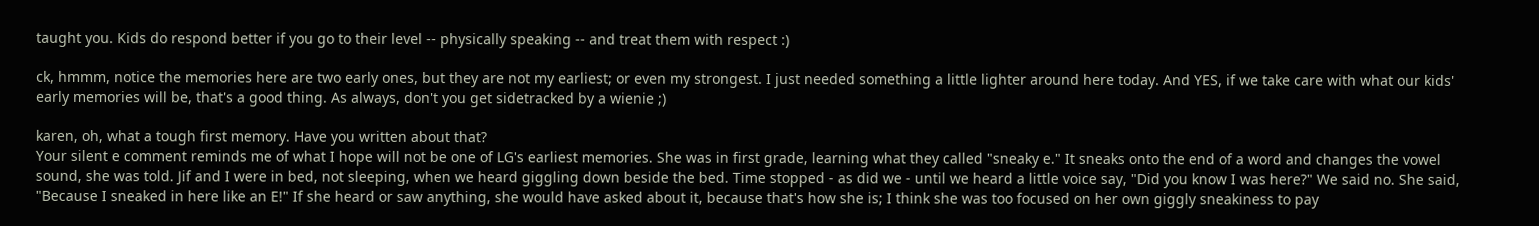taught you. Kids do respond better if you go to their level -- physically speaking -- and treat them with respect :)

ck, hmmm, notice the memories here are two early ones, but they are not my earliest; or even my strongest. I just needed something a little lighter around here today. And YES, if we take care with what our kids' early memories will be, that's a good thing. As always, don't you get sidetracked by a wienie ;)

karen, oh, what a tough first memory. Have you written about that?
Your silent e comment reminds me of what I hope will not be one of LG's earliest memories. She was in first grade, learning what they called "sneaky e." It sneaks onto the end of a word and changes the vowel sound, she was told. Jif and I were in bed, not sleeping, when we heard giggling down beside the bed. Time stopped - as did we - until we heard a little voice say, "Did you know I was here?" We said no. She said, "Because I sneaked in here like an E!" If she heard or saw anything, she would have asked about it, because that's how she is; I think she was too focused on her own giggly sneakiness to pay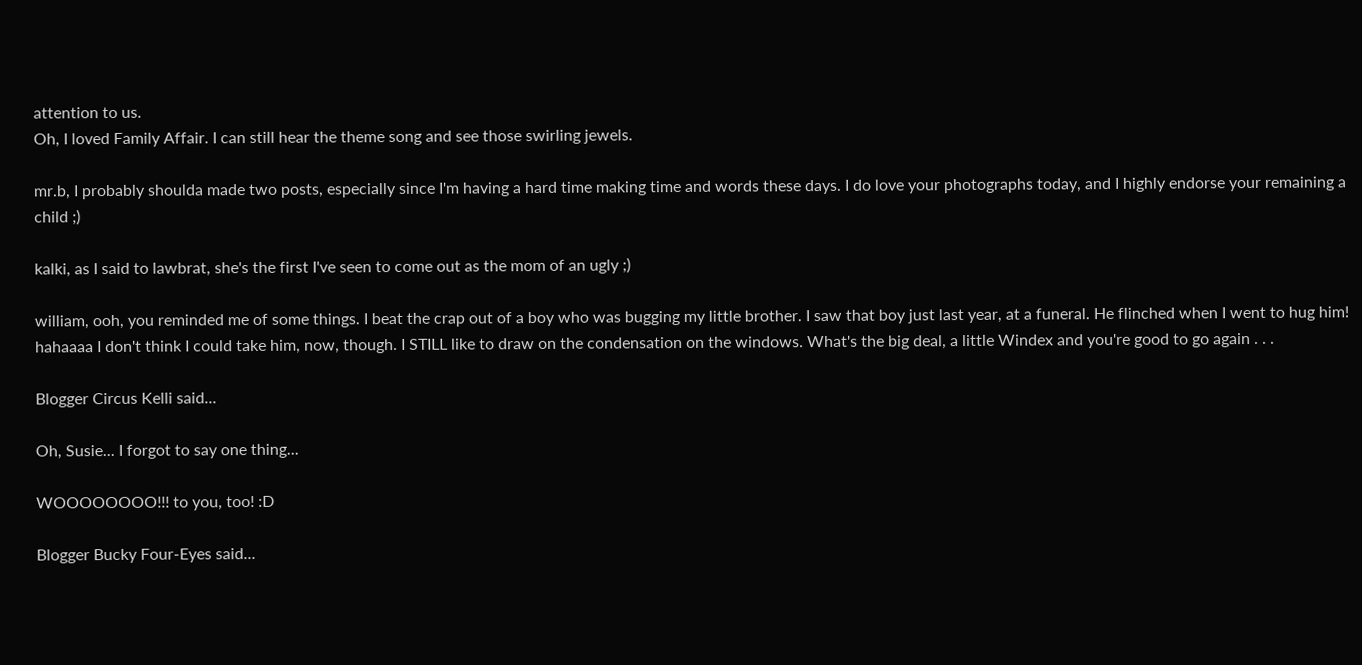attention to us.
Oh, I loved Family Affair. I can still hear the theme song and see those swirling jewels.

mr.b, I probably shoulda made two posts, especially since I'm having a hard time making time and words these days. I do love your photographs today, and I highly endorse your remaining a child ;)

kalki, as I said to lawbrat, she's the first I've seen to come out as the mom of an ugly ;)

william, ooh, you reminded me of some things. I beat the crap out of a boy who was bugging my little brother. I saw that boy just last year, at a funeral. He flinched when I went to hug him! hahaaaa I don't think I could take him, now, though. I STILL like to draw on the condensation on the windows. What's the big deal, a little Windex and you're good to go again . . .

Blogger Circus Kelli said...

Oh, Susie... I forgot to say one thing...

WOOOOOOOO!!! to you, too! :D

Blogger Bucky Four-Eyes said...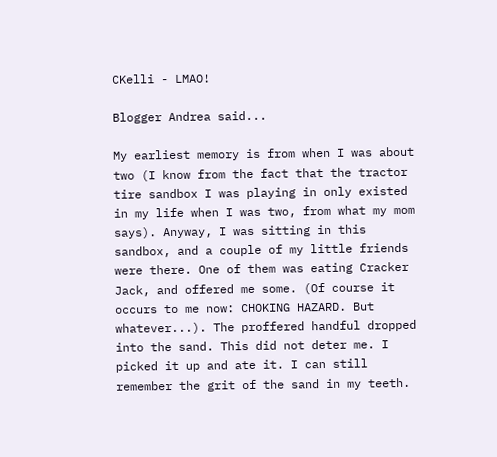CKelli - LMAO!

Blogger Andrea said...

My earliest memory is from when I was about two (I know from the fact that the tractor tire sandbox I was playing in only existed in my life when I was two, from what my mom says). Anyway, I was sitting in this sandbox, and a couple of my little friends were there. One of them was eating Cracker Jack, and offered me some. (Of course it occurs to me now: CHOKING HAZARD. But whatever...). The proffered handful dropped into the sand. This did not deter me. I picked it up and ate it. I can still remember the grit of the sand in my teeth.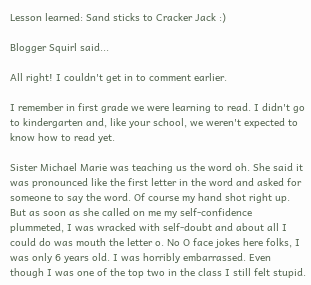Lesson learned: Sand sticks to Cracker Jack :)

Blogger Squirl said...

All right! I couldn't get in to comment earlier.

I remember in first grade we were learning to read. I didn't go to kindergarten and, like your school, we weren't expected to know how to read yet.

Sister Michael Marie was teaching us the word oh. She said it was pronounced like the first letter in the word and asked for someone to say the word. Of course my hand shot right up. But as soon as she called on me my self-confidence plummeted, I was wracked with self-doubt and about all I could do was mouth the letter o. No O face jokes here folks, I was only 6 years old. I was horribly embarrassed. Even though I was one of the top two in the class I still felt stupid.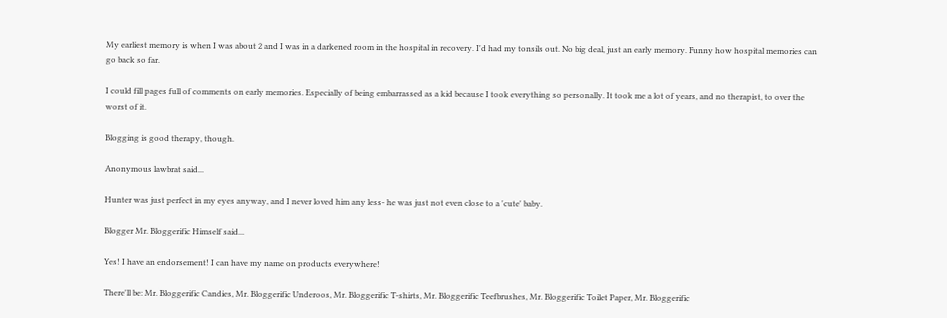My earliest memory is when I was about 2 and I was in a darkened room in the hospital in recovery. I'd had my tonsils out. No big deal, just an early memory. Funny how hospital memories can go back so far.

I could fill pages full of comments on early memories. Especially of being embarrassed as a kid because I took everything so personally. It took me a lot of years, and no therapist, to over the worst of it.

Blogging is good therapy, though.

Anonymous lawbrat said...

Hunter was just perfect in my eyes anyway, and I never loved him any less- he was just not even close to a 'cute' baby.

Blogger Mr. Bloggerific Himself said...

Yes! I have an endorsement! I can have my name on products everywhere!

There'll be: Mr. Bloggerific Candies, Mr. Bloggerific Underoos, Mr. Bloggerific T-shirts, Mr. Bloggerific Teefbrushes, Mr. Bloggerific Toilet Paper, Mr. Bloggerific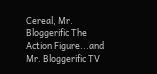Cereal, Mr. Bloggerific The Action Figure...and Mr. Bloggerific TV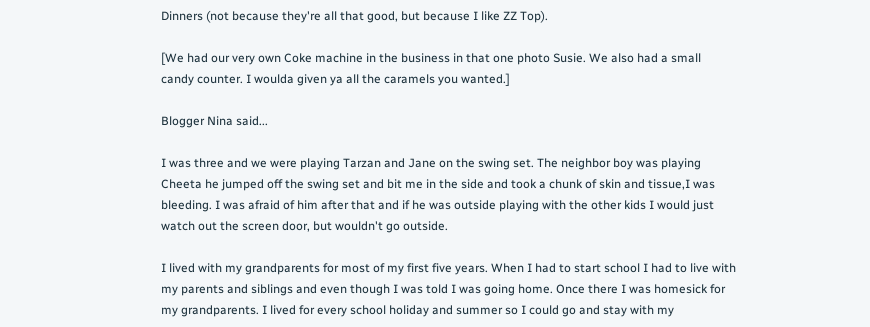Dinners (not because they're all that good, but because I like ZZ Top).

[We had our very own Coke machine in the business in that one photo Susie. We also had a small candy counter. I woulda given ya all the caramels you wanted.]

Blogger Nina said...

I was three and we were playing Tarzan and Jane on the swing set. The neighbor boy was playing Cheeta he jumped off the swing set and bit me in the side and took a chunk of skin and tissue,I was bleeding. I was afraid of him after that and if he was outside playing with the other kids I would just watch out the screen door, but wouldn't go outside.

I lived with my grandparents for most of my first five years. When I had to start school I had to live with my parents and siblings and even though I was told I was going home. Once there I was homesick for my grandparents. I lived for every school holiday and summer so I could go and stay with my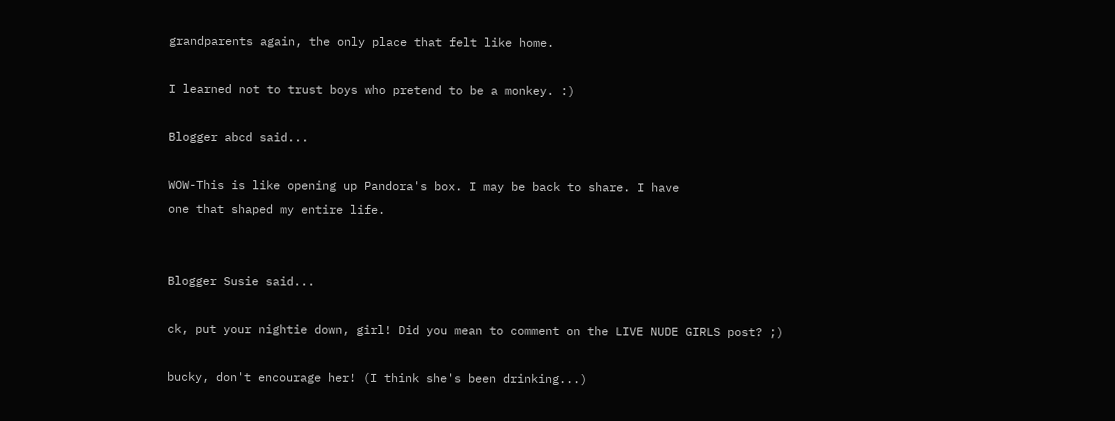grandparents again, the only place that felt like home.

I learned not to trust boys who pretend to be a monkey. :)

Blogger abcd said...

WOW-This is like opening up Pandora's box. I may be back to share. I have
one that shaped my entire life.


Blogger Susie said...

ck, put your nightie down, girl! Did you mean to comment on the LIVE NUDE GIRLS post? ;)

bucky, don't encourage her! (I think she's been drinking...)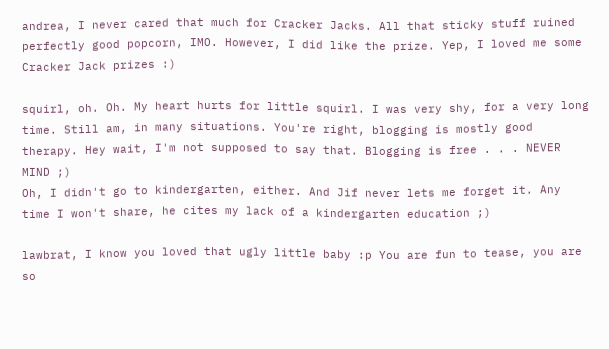andrea, I never cared that much for Cracker Jacks. All that sticky stuff ruined perfectly good popcorn, IMO. However, I did like the prize. Yep, I loved me some Cracker Jack prizes :)

squirl, oh. Oh. My heart hurts for little squirl. I was very shy, for a very long time. Still am, in many situations. You're right, blogging is mostly good therapy. Hey wait, I'm not supposed to say that. Blogging is free . . . NEVER MIND ;)
Oh, I didn't go to kindergarten, either. And Jif never lets me forget it. Any time I won't share, he cites my lack of a kindergarten education ;)

lawbrat, I know you loved that ugly little baby :p You are fun to tease, you are so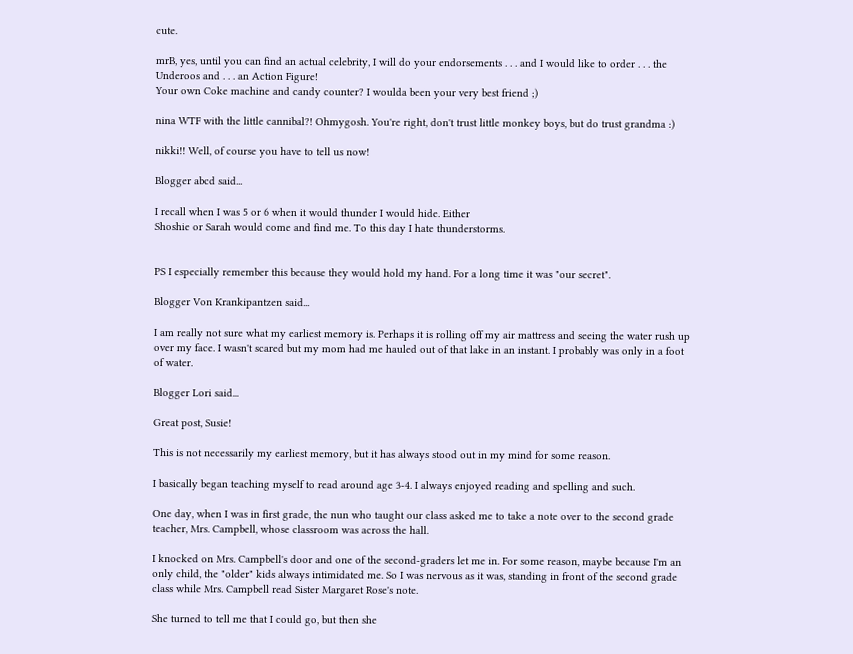cute.

mrB, yes, until you can find an actual celebrity, I will do your endorsements . . . and I would like to order . . . the Underoos and . . . an Action Figure!
Your own Coke machine and candy counter? I woulda been your very best friend ;)

nina WTF with the little cannibal?! Ohmygosh. You're right, don't trust little monkey boys, but do trust grandma :)

nikki!! Well, of course you have to tell us now!

Blogger abcd said...

I recall when I was 5 or 6 when it would thunder I would hide. Either
Shoshie or Sarah would come and find me. To this day I hate thunderstorms.


PS I especially remember this because they would hold my hand. For a long time it was "our secret".

Blogger Von Krankipantzen said...

I am really not sure what my earliest memory is. Perhaps it is rolling off my air mattress and seeing the water rush up over my face. I wasn't scared but my mom had me hauled out of that lake in an instant. I probably was only in a foot of water.

Blogger Lori said...

Great post, Susie!

This is not necessarily my earliest memory, but it has always stood out in my mind for some reason.

I basically began teaching myself to read around age 3-4. I always enjoyed reading and spelling and such.

One day, when I was in first grade, the nun who taught our class asked me to take a note over to the second grade teacher, Mrs. Campbell, whose classroom was across the hall.

I knocked on Mrs. Campbell's door and one of the second-graders let me in. For some reason, maybe because I'm an only child, the "older" kids always intimidated me. So I was nervous as it was, standing in front of the second grade class while Mrs. Campbell read Sister Margaret Rose's note.

She turned to tell me that I could go, but then she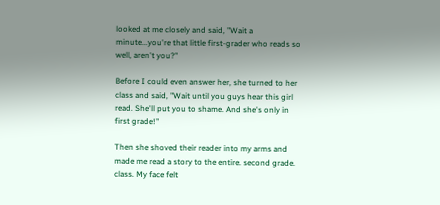looked at me closely and said, "Wait a minute...you're that little first-grader who reads so well, aren't you?"

Before I could even answer her, she turned to her class and said, "Wait until you guys hear this girl read. She'll put you to shame. And she's only in first grade!"

Then she shoved their reader into my arms and made me read a story to the entire. second grade. class. My face felt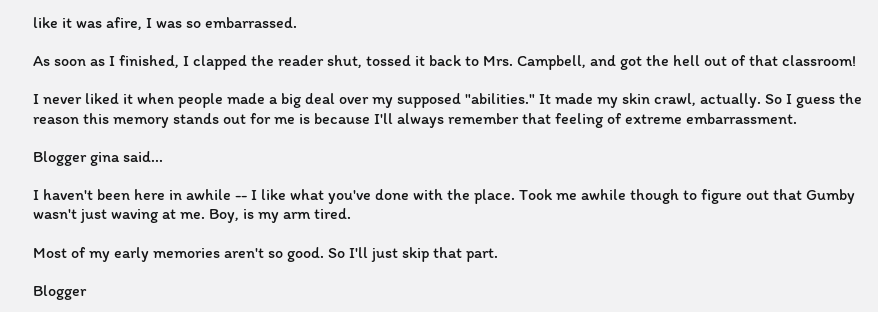like it was afire, I was so embarrassed.

As soon as I finished, I clapped the reader shut, tossed it back to Mrs. Campbell, and got the hell out of that classroom!

I never liked it when people made a big deal over my supposed "abilities." It made my skin crawl, actually. So I guess the reason this memory stands out for me is because I'll always remember that feeling of extreme embarrassment.

Blogger gina said...

I haven't been here in awhile -- I like what you've done with the place. Took me awhile though to figure out that Gumby wasn't just waving at me. Boy, is my arm tired.

Most of my early memories aren't so good. So I'll just skip that part.

Blogger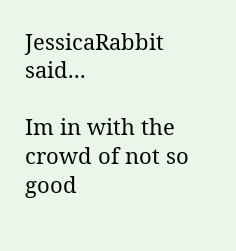JessicaRabbit said...

Im in with the crowd of not so good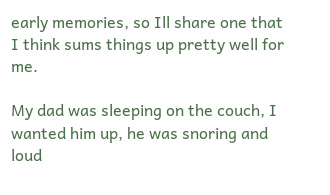early memories, so Ill share one that I think sums things up pretty well for me.

My dad was sleeping on the couch, I wanted him up, he was snoring and loud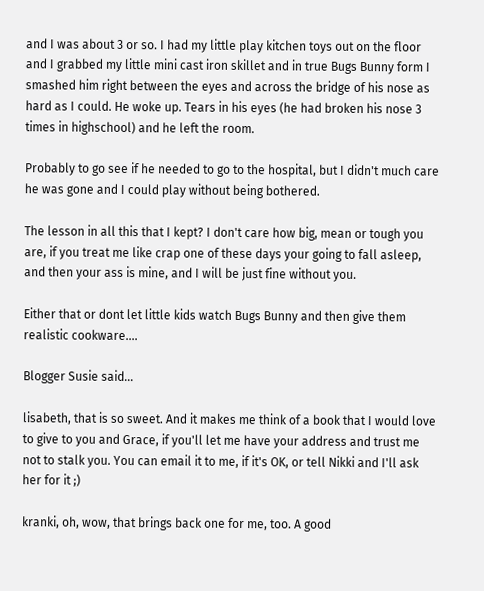and I was about 3 or so. I had my little play kitchen toys out on the floor and I grabbed my little mini cast iron skillet and in true Bugs Bunny form I smashed him right between the eyes and across the bridge of his nose as hard as I could. He woke up. Tears in his eyes (he had broken his nose 3 times in highschool) and he left the room.

Probably to go see if he needed to go to the hospital, but I didn't much care he was gone and I could play without being bothered.

The lesson in all this that I kept? I don't care how big, mean or tough you are, if you treat me like crap one of these days your going to fall asleep, and then your ass is mine, and I will be just fine without you.

Either that or dont let little kids watch Bugs Bunny and then give them realistic cookware....

Blogger Susie said...

lisabeth, that is so sweet. And it makes me think of a book that I would love to give to you and Grace, if you'll let me have your address and trust me not to stalk you. You can email it to me, if it's OK, or tell Nikki and I'll ask her for it ;)

kranki, oh, wow, that brings back one for me, too. A good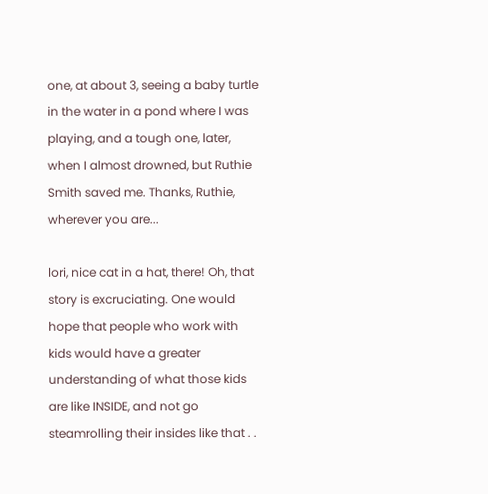one, at about 3, seeing a baby turtle in the water in a pond where I was playing, and a tough one, later, when I almost drowned, but Ruthie Smith saved me. Thanks, Ruthie, wherever you are...

lori, nice cat in a hat, there! Oh, that story is excruciating. One would hope that people who work with kids would have a greater understanding of what those kids are like INSIDE, and not go steamrolling their insides like that . .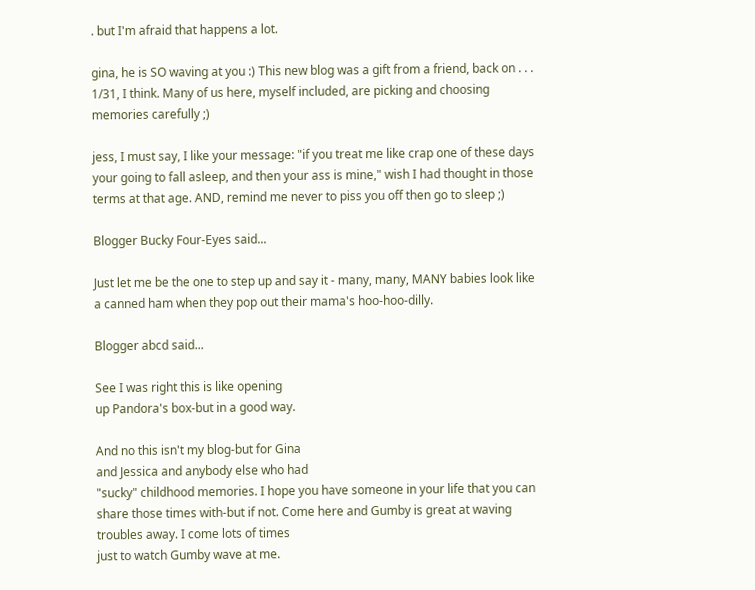. but I'm afraid that happens a lot.

gina, he is SO waving at you :) This new blog was a gift from a friend, back on . . . 1/31, I think. Many of us here, myself included, are picking and choosing memories carefully ;)

jess, I must say, I like your message: "if you treat me like crap one of these days your going to fall asleep, and then your ass is mine," wish I had thought in those terms at that age. AND, remind me never to piss you off then go to sleep ;)

Blogger Bucky Four-Eyes said...

Just let me be the one to step up and say it - many, many, MANY babies look like a canned ham when they pop out their mama's hoo-hoo-dilly.

Blogger abcd said...

See I was right this is like opening
up Pandora's box-but in a good way.

And no this isn't my blog-but for Gina
and Jessica and anybody else who had
"sucky" childhood memories. I hope you have someone in your life that you can share those times with-but if not. Come here and Gumby is great at waving
troubles away. I come lots of times
just to watch Gumby wave at me.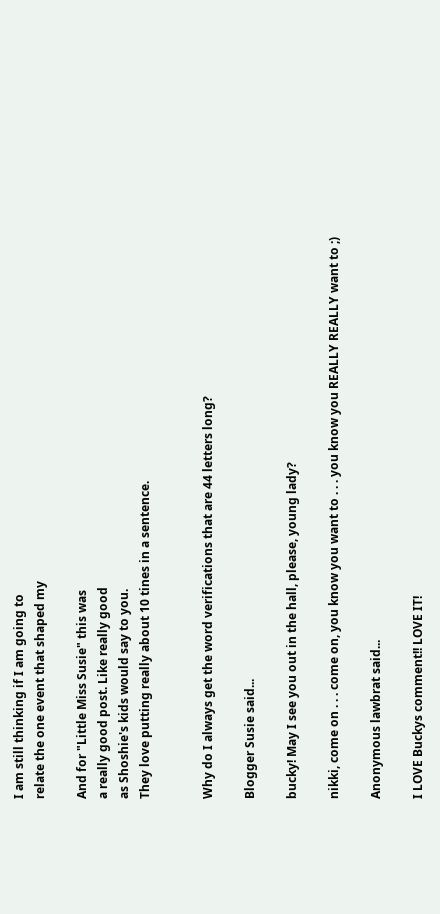I am still thinking if I am going to
relate the one event that shaped my

And for "Little Miss Susie" this was
a really good post. Like really good
as Shoshie's kids would say to you.
They love putting really about 10 tines in a sentence.


Why do I always get the word verifications that are 44 letters long?

Blogger Susie said...

bucky! May I see you out in the hall, please, young lady?

nikki, come on . . . come on, you know you want to . . . you know you REALLY REALLY want to ;)

Anonymous lawbrat said...

I LOVE Buckys comment!! LOVE IT!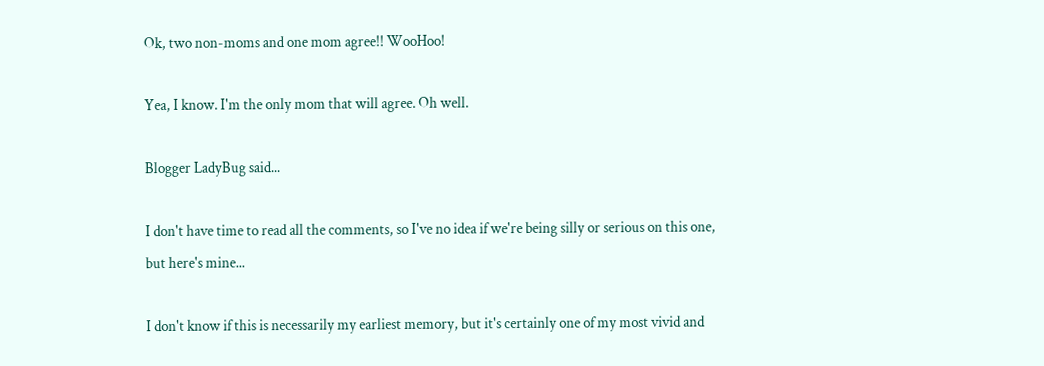Ok, two non-moms and one mom agree!! WooHoo!

Yea, I know. I'm the only mom that will agree. Oh well.

Blogger LadyBug said...

I don't have time to read all the comments, so I've no idea if we're being silly or serious on this one, but here's mine...

I don't know if this is necessarily my earliest memory, but it's certainly one of my most vivid and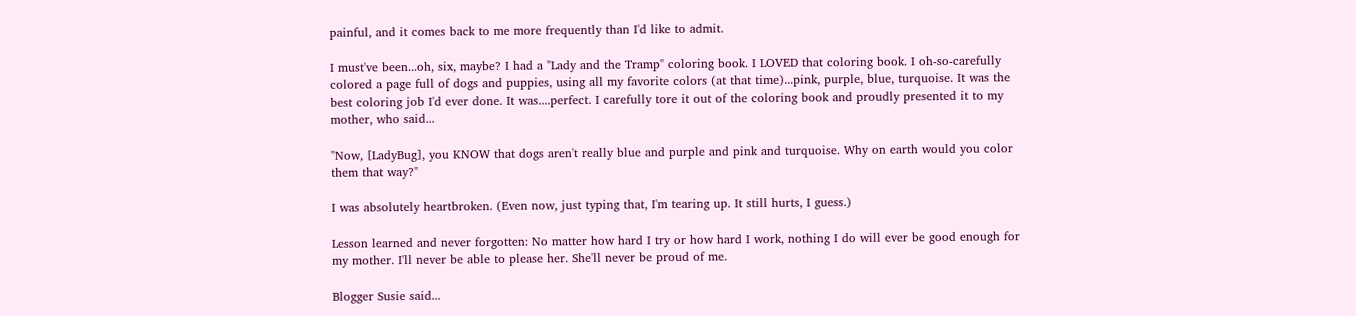painful, and it comes back to me more frequently than I'd like to admit.

I must've been...oh, six, maybe? I had a "Lady and the Tramp" coloring book. I LOVED that coloring book. I oh-so-carefully colored a page full of dogs and puppies, using all my favorite colors (at that time)...pink, purple, blue, turquoise. It was the best coloring job I'd ever done. It was....perfect. I carefully tore it out of the coloring book and proudly presented it to my mother, who said...

"Now, [LadyBug], you KNOW that dogs aren't really blue and purple and pink and turquoise. Why on earth would you color them that way?"

I was absolutely heartbroken. (Even now, just typing that, I'm tearing up. It still hurts, I guess.)

Lesson learned and never forgotten: No matter how hard I try or how hard I work, nothing I do will ever be good enough for my mother. I'll never be able to please her. She'll never be proud of me.

Blogger Susie said...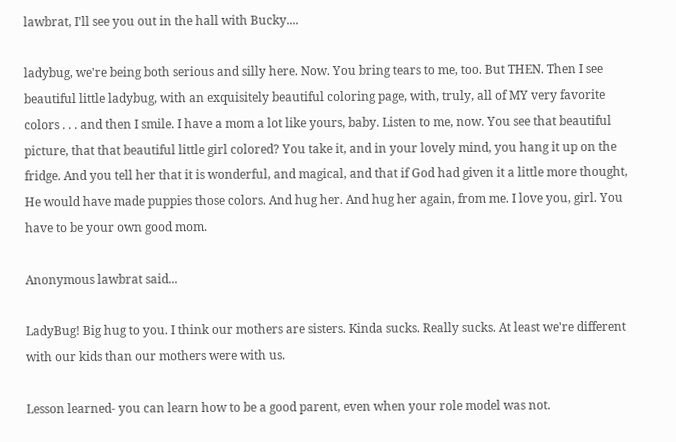lawbrat, I'll see you out in the hall with Bucky....

ladybug, we're being both serious and silly here. Now. You bring tears to me, too. But THEN. Then I see beautiful little ladybug, with an exquisitely beautiful coloring page, with, truly, all of MY very favorite colors . . . and then I smile. I have a mom a lot like yours, baby. Listen to me, now. You see that beautiful picture, that that beautiful little girl colored? You take it, and in your lovely mind, you hang it up on the fridge. And you tell her that it is wonderful, and magical, and that if God had given it a little more thought, He would have made puppies those colors. And hug her. And hug her again, from me. I love you, girl. You have to be your own good mom.

Anonymous lawbrat said...

LadyBug! Big hug to you. I think our mothers are sisters. Kinda sucks. Really sucks. At least we're different with our kids than our mothers were with us.

Lesson learned- you can learn how to be a good parent, even when your role model was not.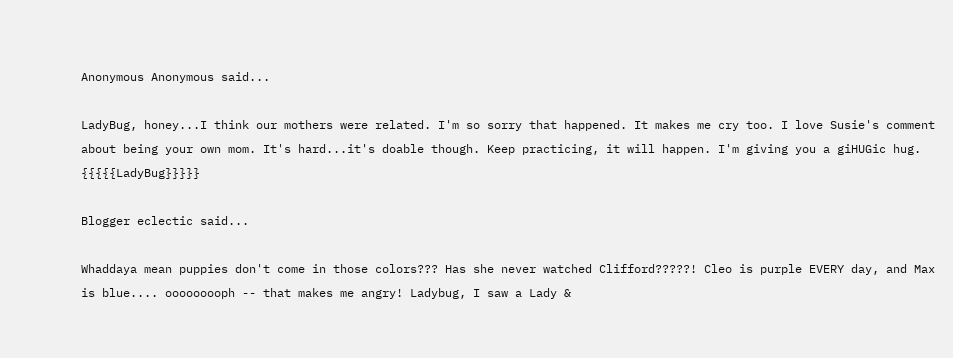Anonymous Anonymous said...

LadyBug, honey...I think our mothers were related. I'm so sorry that happened. It makes me cry too. I love Susie's comment about being your own mom. It's hard...it's doable though. Keep practicing, it will happen. I'm giving you a giHUGic hug. {{{{{LadyBug}}}}}

Blogger eclectic said...

Whaddaya mean puppies don't come in those colors??? Has she never watched Clifford?????! Cleo is purple EVERY day, and Max is blue.... ooooooooph -- that makes me angry! Ladybug, I saw a Lady &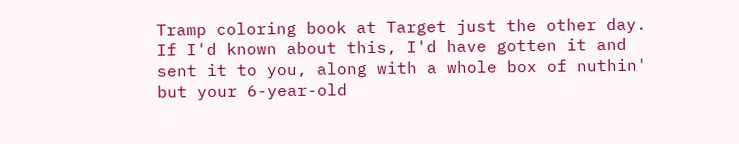Tramp coloring book at Target just the other day. If I'd known about this, I'd have gotten it and sent it to you, along with a whole box of nuthin' but your 6-year-old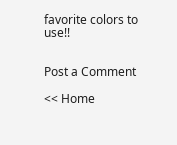favorite colors to use!!


Post a Comment

<< Home